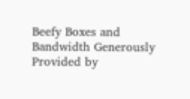Beefy Boxes and Bandwidth Generously Provided by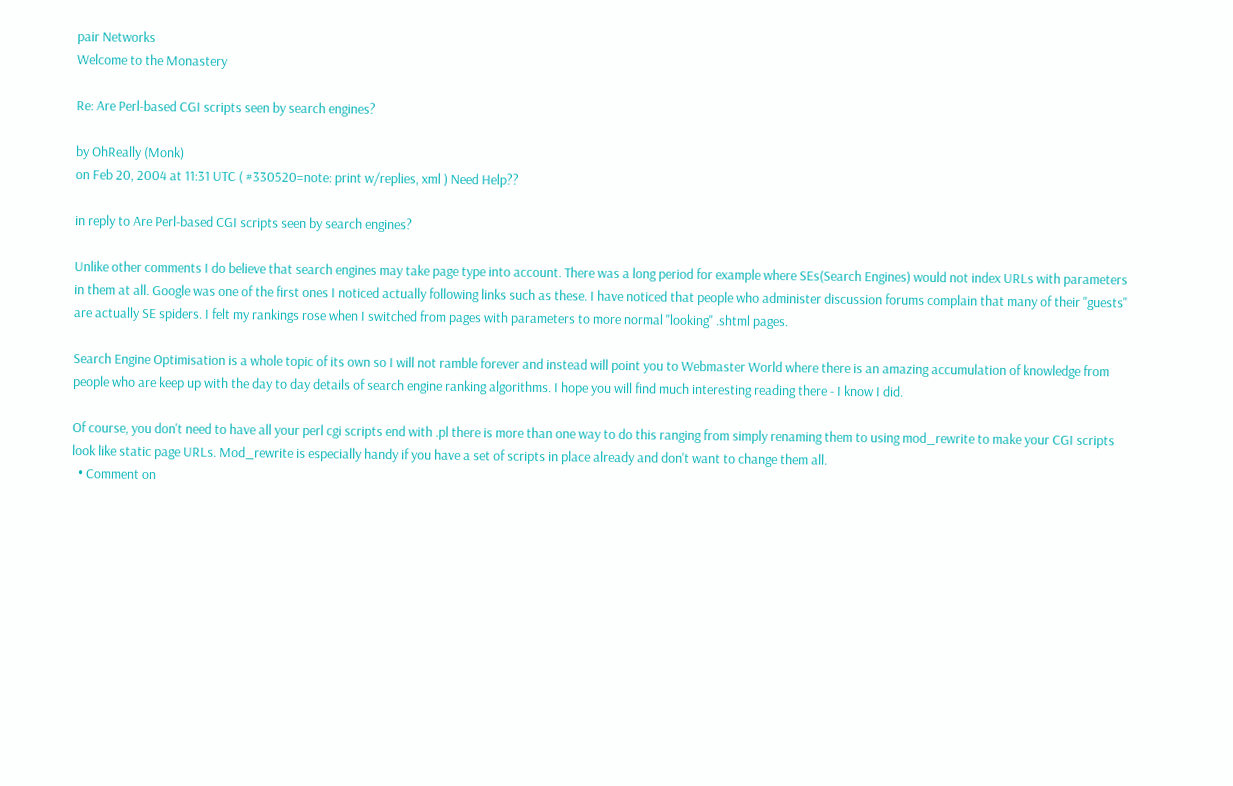pair Networks
Welcome to the Monastery

Re: Are Perl-based CGI scripts seen by search engines?

by OhReally (Monk)
on Feb 20, 2004 at 11:31 UTC ( #330520=note: print w/replies, xml ) Need Help??

in reply to Are Perl-based CGI scripts seen by search engines?

Unlike other comments I do believe that search engines may take page type into account. There was a long period for example where SEs(Search Engines) would not index URLs with parameters in them at all. Google was one of the first ones I noticed actually following links such as these. I have noticed that people who administer discussion forums complain that many of their "guests" are actually SE spiders. I felt my rankings rose when I switched from pages with parameters to more normal "looking" .shtml pages.

Search Engine Optimisation is a whole topic of its own so I will not ramble forever and instead will point you to Webmaster World where there is an amazing accumulation of knowledge from people who are keep up with the day to day details of search engine ranking algorithms. I hope you will find much interesting reading there - I know I did.

Of course, you don't need to have all your perl cgi scripts end with .pl there is more than one way to do this ranging from simply renaming them to using mod_rewrite to make your CGI scripts look like static page URLs. Mod_rewrite is especially handy if you have a set of scripts in place already and don't want to change them all.
  • Comment on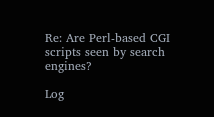Re: Are Perl-based CGI scripts seen by search engines?

Log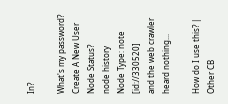In?

What's my password?
Create A New User
Node Status?
node history
Node Type: note [id://330520]
and the web crawler heard nothing...

How do I use this? | Other CB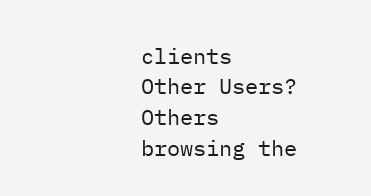clients
Other Users?
Others browsing the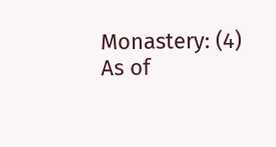Monastery: (4)
As of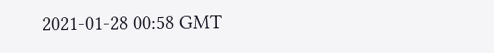2021-01-28 00:58 GMT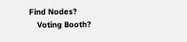Find Nodes?
    Voting Booth?